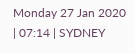Monday 27 Jan 2020 | 07:14 | SYDNEY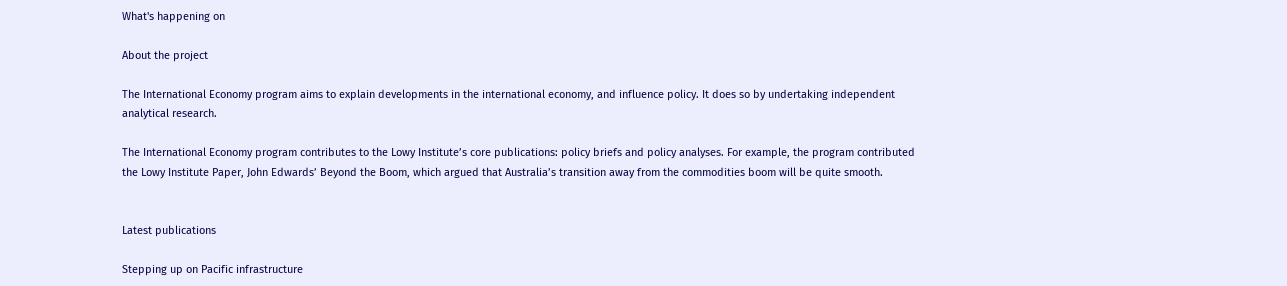What's happening on

About the project

The International Economy program aims to explain developments in the international economy, and influence policy. It does so by undertaking independent analytical research.

The International Economy program contributes to the Lowy Institute’s core publications: policy briefs and policy analyses. For example, the program contributed the Lowy Institute Paper, John Edwards’ Beyond the Boom, which argued that Australia’s transition away from the commodities boom will be quite smooth.


Latest publications

Stepping up on Pacific infrastructure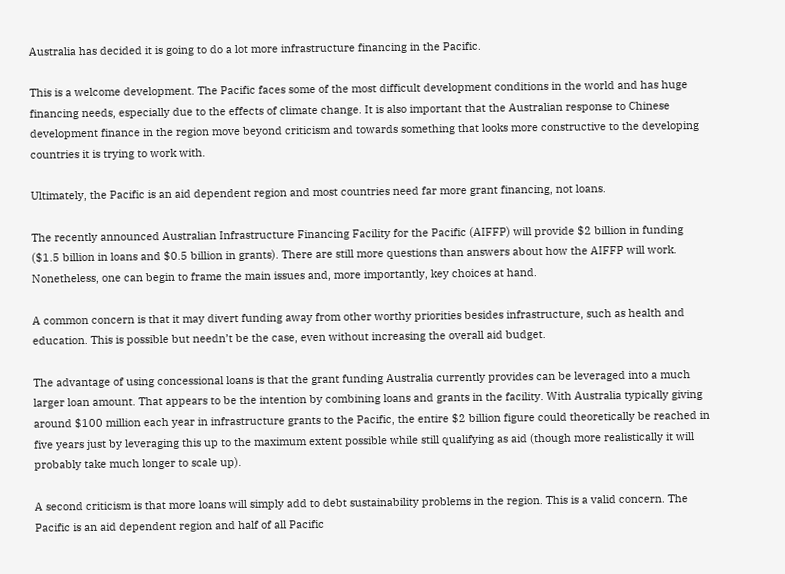Australia has decided it is going to do a lot more infrastructure financing in the Pacific.

This is a welcome development. The Pacific faces some of the most difficult development conditions in the world and has huge financing needs, especially due to the effects of climate change. It is also important that the Australian response to Chinese development finance in the region move beyond criticism and towards something that looks more constructive to the developing countries it is trying to work with.

Ultimately, the Pacific is an aid dependent region and most countries need far more grant financing, not loans.

The recently announced Australian Infrastructure Financing Facility for the Pacific (AIFFP) will provide $2 billion in funding ($1.5 billion in loans and $0.5 billion in grants). There are still more questions than answers about how the AIFFP will work. Nonetheless, one can begin to frame the main issues and, more importantly, key choices at hand.

A common concern is that it may divert funding away from other worthy priorities besides infrastructure, such as health and education. This is possible but needn’t be the case, even without increasing the overall aid budget.

The advantage of using concessional loans is that the grant funding Australia currently provides can be leveraged into a much larger loan amount. That appears to be the intention by combining loans and grants in the facility. With Australia typically giving around $100 million each year in infrastructure grants to the Pacific, the entire $2 billion figure could theoretically be reached in five years just by leveraging this up to the maximum extent possible while still qualifying as aid (though more realistically it will probably take much longer to scale up).

A second criticism is that more loans will simply add to debt sustainability problems in the region. This is a valid concern. The Pacific is an aid dependent region and half of all Pacific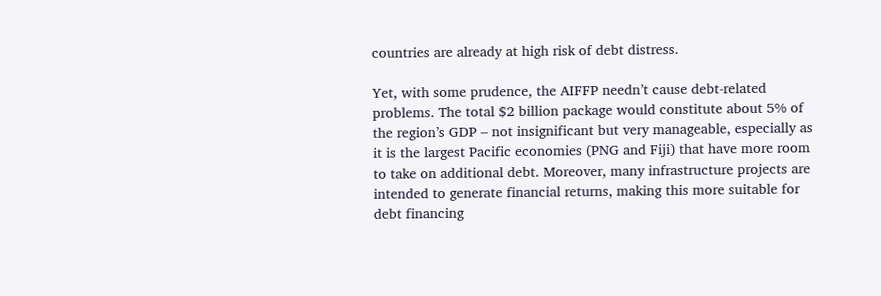countries are already at high risk of debt distress.

Yet, with some prudence, the AIFFP needn’t cause debt-related problems. The total $2 billion package would constitute about 5% of the region’s GDP – not insignificant but very manageable, especially as it is the largest Pacific economies (PNG and Fiji) that have more room to take on additional debt. Moreover, many infrastructure projects are intended to generate financial returns, making this more suitable for debt financing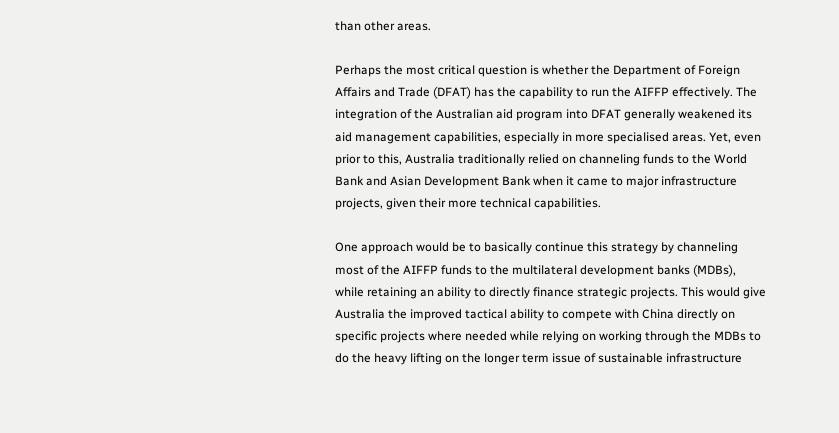than other areas.

Perhaps the most critical question is whether the Department of Foreign Affairs and Trade (DFAT) has the capability to run the AIFFP effectively. The integration of the Australian aid program into DFAT generally weakened its aid management capabilities, especially in more specialised areas. Yet, even prior to this, Australia traditionally relied on channeling funds to the World Bank and Asian Development Bank when it came to major infrastructure projects, given their more technical capabilities.

One approach would be to basically continue this strategy by channeling most of the AIFFP funds to the multilateral development banks (MDBs), while retaining an ability to directly finance strategic projects. This would give Australia the improved tactical ability to compete with China directly on specific projects where needed while relying on working through the MDBs to do the heavy lifting on the longer term issue of sustainable infrastructure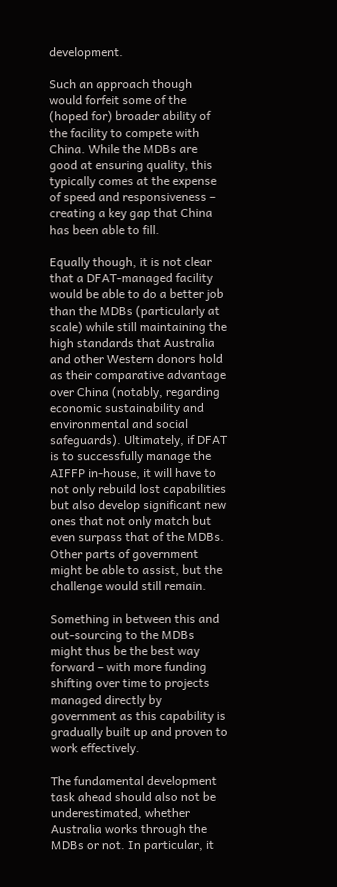development.

Such an approach though would forfeit some of the (hoped for) broader ability of the facility to compete with China. While the MDBs are good at ensuring quality, this typically comes at the expense of speed and responsiveness – creating a key gap that China has been able to fill.

Equally though, it is not clear that a DFAT-managed facility would be able to do a better job than the MDBs (particularly at scale) while still maintaining the high standards that Australia and other Western donors hold as their comparative advantage over China (notably, regarding economic sustainability and environmental and social safeguards). Ultimately, if DFAT is to successfully manage the AIFFP in-house, it will have to not only rebuild lost capabilities but also develop significant new ones that not only match but even surpass that of the MDBs. Other parts of government might be able to assist, but the challenge would still remain.

Something in between this and out-sourcing to the MDBs might thus be the best way forward – with more funding shifting over time to projects managed directly by government as this capability is gradually built up and proven to work effectively.

The fundamental development task ahead should also not be underestimated, whether Australia works through the MDBs or not. In particular, it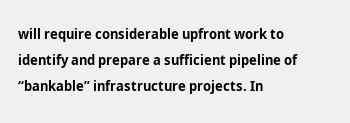will require considerable upfront work to identify and prepare a sufficient pipeline of “bankable” infrastructure projects. In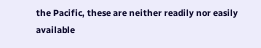the Pacific, these are neither readily nor easily available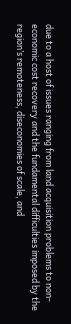due to a host of issues ranging from land acquisition problems to non-economic cost recovery and the fundamental difficulties imposed by the region’s remoteness, diseconomies of scale, and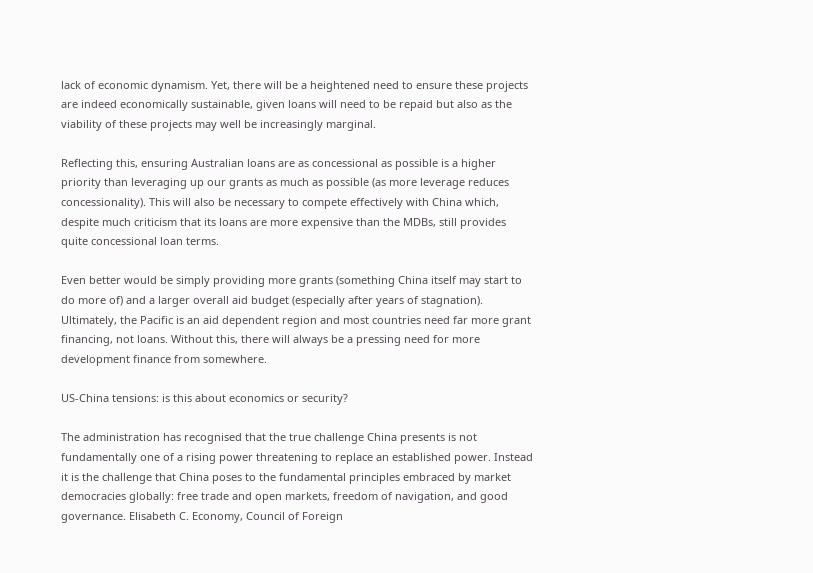lack of economic dynamism. Yet, there will be a heightened need to ensure these projects are indeed economically sustainable, given loans will need to be repaid but also as the viability of these projects may well be increasingly marginal.

Reflecting this, ensuring Australian loans are as concessional as possible is a higher priority than leveraging up our grants as much as possible (as more leverage reduces concessionality). This will also be necessary to compete effectively with China which, despite much criticism that its loans are more expensive than the MDBs, still provides quite concessional loan terms.

Even better would be simply providing more grants (something China itself may start to do more of) and a larger overall aid budget (especially after years of stagnation). Ultimately, the Pacific is an aid dependent region and most countries need far more grant financing, not loans. Without this, there will always be a pressing need for more development finance from somewhere.

US-China tensions: is this about economics or security?

The administration has recognised that the true challenge China presents is not fundamentally one of a rising power threatening to replace an established power. Instead it is the challenge that China poses to the fundamental principles embraced by market democracies globally: free trade and open markets, freedom of navigation, and good governance. Elisabeth C. Economy, Council of Foreign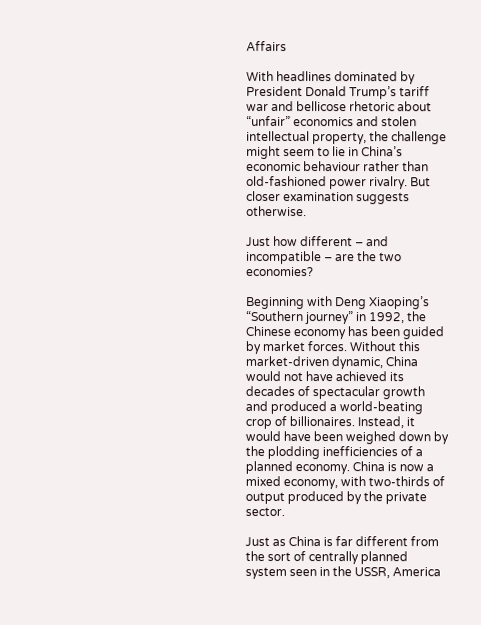Affairs

With headlines dominated by President Donald Trump’s tariff war and bellicose rhetoric about “unfair” economics and stolen intellectual property, the challenge might seem to lie in China’s economic behaviour rather than old-fashioned power rivalry. But closer examination suggests otherwise.

Just how different – and incompatible – are the two economies?

Beginning with Deng Xiaoping’s “Southern journey” in 1992, the Chinese economy has been guided by market forces. Without this market-driven dynamic, China would not have achieved its decades of spectacular growth and produced a world-beating crop of billionaires. Instead, it would have been weighed down by the plodding inefficiencies of a planned economy. China is now a mixed economy, with two-thirds of output produced by the private sector.

Just as China is far different from the sort of centrally planned system seen in the USSR, America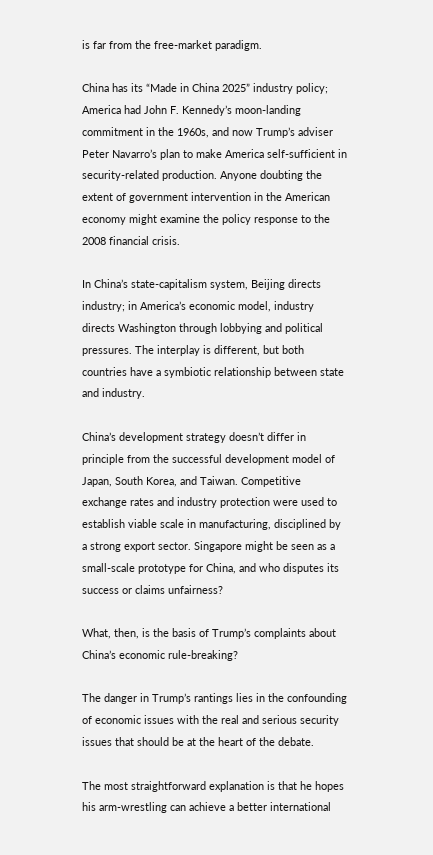is far from the free-market paradigm.

China has its “Made in China 2025” industry policy; America had John F. Kennedy’s moon-landing commitment in the 1960s, and now Trump’s adviser Peter Navarro’s plan to make America self-sufficient in security-related production. Anyone doubting the extent of government intervention in the American economy might examine the policy response to the 2008 financial crisis.

In China’s state-capitalism system, Beijing directs industry; in America’s economic model, industry directs Washington through lobbying and political pressures. The interplay is different, but both countries have a symbiotic relationship between state and industry.

China’s development strategy doesn’t differ in principle from the successful development model of Japan, South Korea, and Taiwan. Competitive exchange rates and industry protection were used to establish viable scale in manufacturing, disciplined by a strong export sector. Singapore might be seen as a small-scale prototype for China, and who disputes its success or claims unfairness?

What, then, is the basis of Trump’s complaints about China’s economic rule-breaking?

The danger in Trump’s rantings lies in the confounding of economic issues with the real and serious security issues that should be at the heart of the debate.

The most straightforward explanation is that he hopes his arm-wrestling can achieve a better international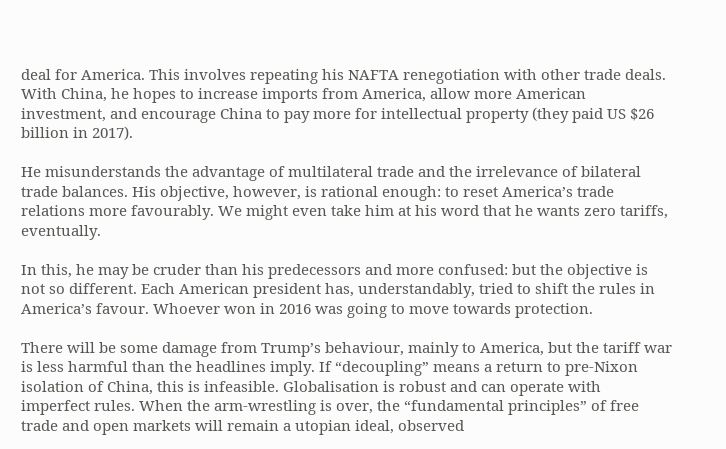deal for America. This involves repeating his NAFTA renegotiation with other trade deals. With China, he hopes to increase imports from America, allow more American investment, and encourage China to pay more for intellectual property (they paid US $26 billion in 2017).

He misunderstands the advantage of multilateral trade and the irrelevance of bilateral trade balances. His objective, however, is rational enough: to reset America’s trade relations more favourably. We might even take him at his word that he wants zero tariffs, eventually.

In this, he may be cruder than his predecessors and more confused: but the objective is not so different. Each American president has, understandably, tried to shift the rules in America’s favour. Whoever won in 2016 was going to move towards protection.

There will be some damage from Trump’s behaviour, mainly to America, but the tariff war is less harmful than the headlines imply. If “decoupling” means a return to pre-Nixon isolation of China, this is infeasible. Globalisation is robust and can operate with imperfect rules. When the arm-wrestling is over, the “fundamental principles” of free trade and open markets will remain a utopian ideal, observed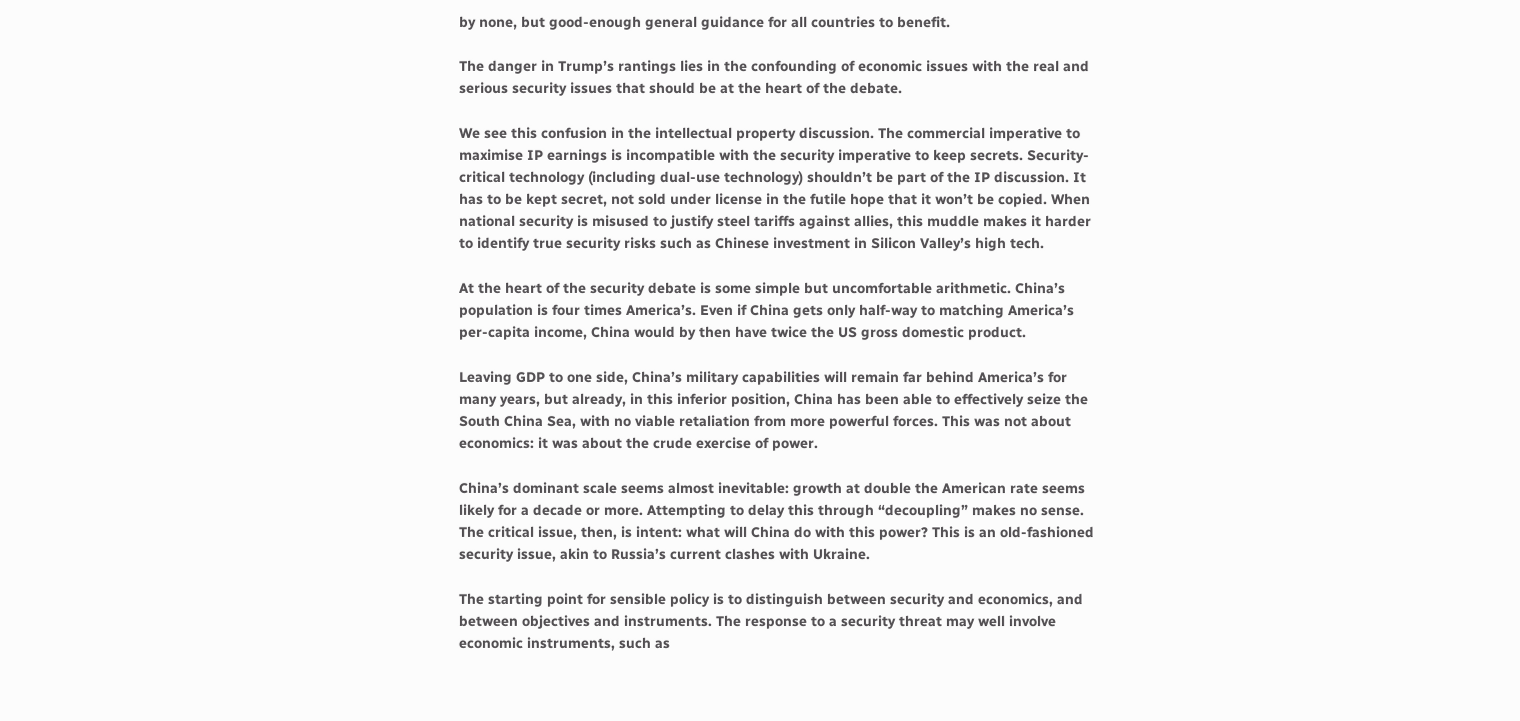by none, but good-enough general guidance for all countries to benefit.

The danger in Trump’s rantings lies in the confounding of economic issues with the real and serious security issues that should be at the heart of the debate.

We see this confusion in the intellectual property discussion. The commercial imperative to maximise IP earnings is incompatible with the security imperative to keep secrets. Security-critical technology (including dual-use technology) shouldn’t be part of the IP discussion. It has to be kept secret, not sold under license in the futile hope that it won’t be copied. When national security is misused to justify steel tariffs against allies, this muddle makes it harder to identify true security risks such as Chinese investment in Silicon Valley’s high tech.

At the heart of the security debate is some simple but uncomfortable arithmetic. China’s population is four times America’s. Even if China gets only half-way to matching America’s per-capita income, China would by then have twice the US gross domestic product.

Leaving GDP to one side, China’s military capabilities will remain far behind America’s for many years, but already, in this inferior position, China has been able to effectively seize the South China Sea, with no viable retaliation from more powerful forces. This was not about economics: it was about the crude exercise of power.

China’s dominant scale seems almost inevitable: growth at double the American rate seems likely for a decade or more. Attempting to delay this through “decoupling” makes no sense. The critical issue, then, is intent: what will China do with this power? This is an old-fashioned security issue, akin to Russia’s current clashes with Ukraine.

The starting point for sensible policy is to distinguish between security and economics, and between objectives and instruments. The response to a security threat may well involve economic instruments, such as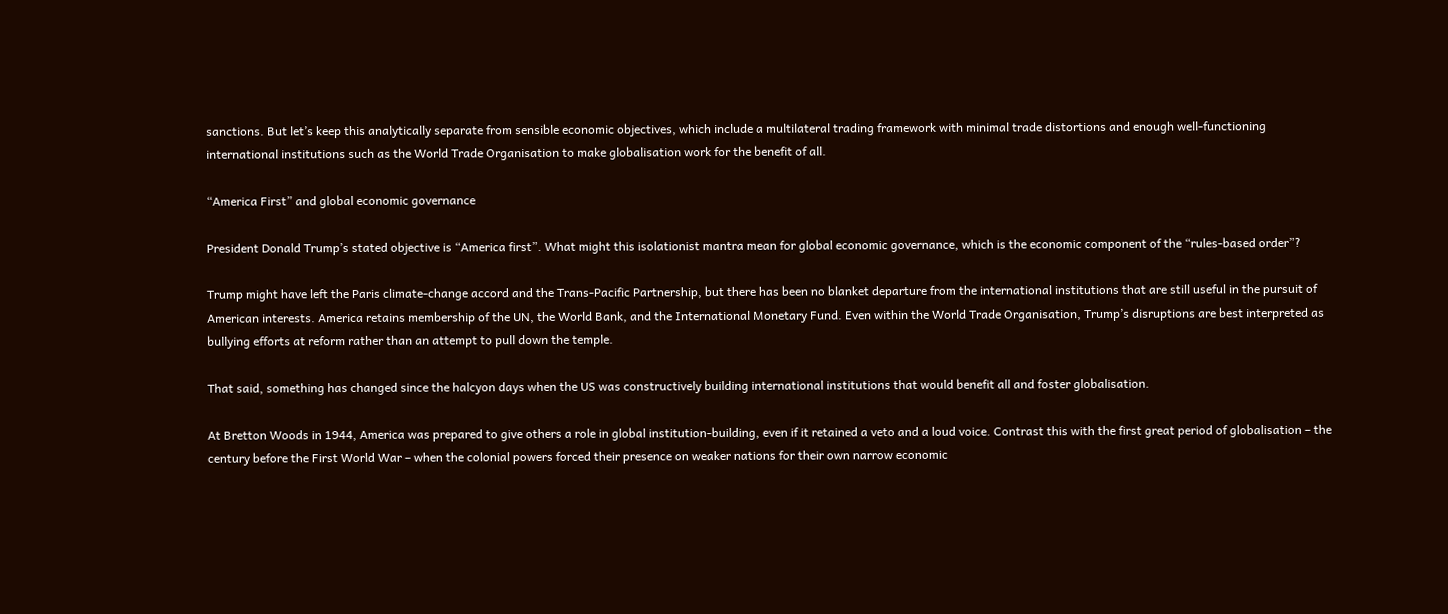sanctions. But let’s keep this analytically separate from sensible economic objectives, which include a multilateral trading framework with minimal trade distortions and enough well-functioning international institutions such as the World Trade Organisation to make globalisation work for the benefit of all.

“America First” and global economic governance

President Donald Trump’s stated objective is “America first”. What might this isolationist mantra mean for global economic governance, which is the economic component of the “rules-based order”?

Trump might have left the Paris climate-change accord and the Trans-Pacific Partnership, but there has been no blanket departure from the international institutions that are still useful in the pursuit of American interests. America retains membership of the UN, the World Bank, and the International Monetary Fund. Even within the World Trade Organisation, Trump’s disruptions are best interpreted as bullying efforts at reform rather than an attempt to pull down the temple.

That said, something has changed since the halcyon days when the US was constructively building international institutions that would benefit all and foster globalisation.

At Bretton Woods in 1944, America was prepared to give others a role in global institution-building, even if it retained a veto and a loud voice. Contrast this with the first great period of globalisation – the century before the First World War – when the colonial powers forced their presence on weaker nations for their own narrow economic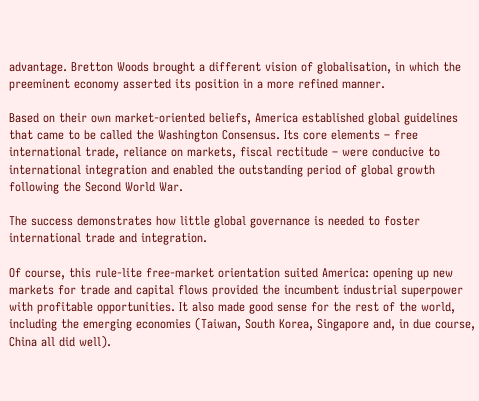advantage. Bretton Woods brought a different vision of globalisation, in which the preeminent economy asserted its position in a more refined manner.

Based on their own market-oriented beliefs, America established global guidelines that came to be called the Washington Consensus. Its core elements – free international trade, reliance on markets, fiscal rectitude – were conducive to international integration and enabled the outstanding period of global growth following the Second World War.

The success demonstrates how little global governance is needed to foster international trade and integration.

Of course, this rule-lite free-market orientation suited America: opening up new markets for trade and capital flows provided the incumbent industrial superpower with profitable opportunities. It also made good sense for the rest of the world, including the emerging economies (Taiwan, South Korea, Singapore and, in due course, China all did well).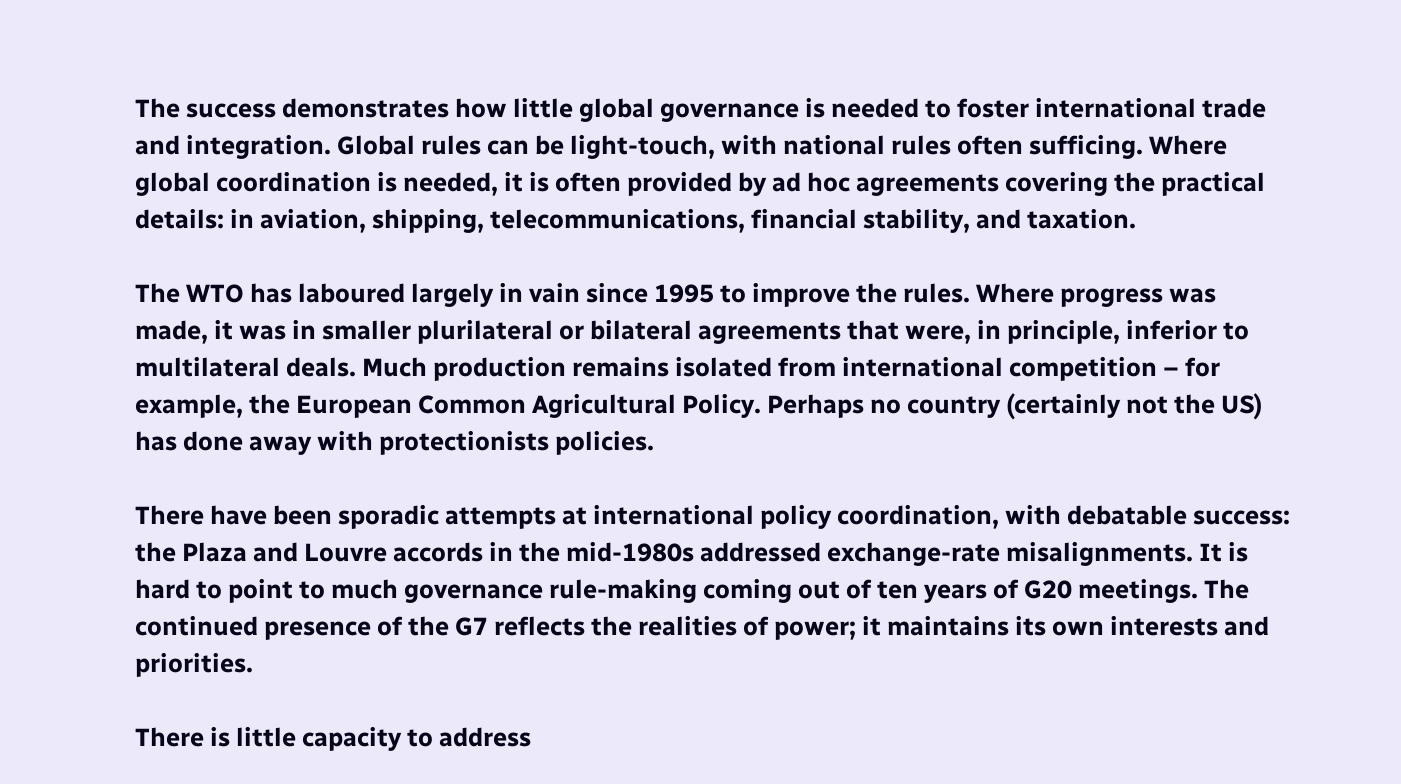The success demonstrates how little global governance is needed to foster international trade and integration. Global rules can be light-touch, with national rules often sufficing. Where global coordination is needed, it is often provided by ad hoc agreements covering the practical details: in aviation, shipping, telecommunications, financial stability, and taxation.

The WTO has laboured largely in vain since 1995 to improve the rules. Where progress was made, it was in smaller plurilateral or bilateral agreements that were, in principle, inferior to multilateral deals. Much production remains isolated from international competition – for example, the European Common Agricultural Policy. Perhaps no country (certainly not the US) has done away with protectionists policies.

There have been sporadic attempts at international policy coordination, with debatable success: the Plaza and Louvre accords in the mid-1980s addressed exchange-rate misalignments. It is hard to point to much governance rule-making coming out of ten years of G20 meetings. The continued presence of the G7 reflects the realities of power; it maintains its own interests and priorities.

There is little capacity to address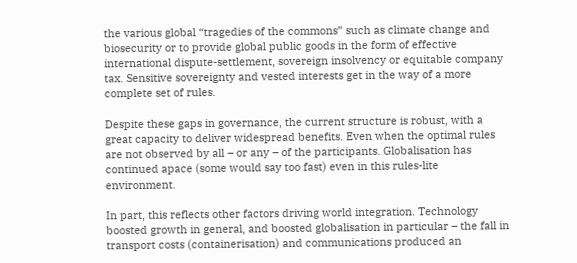the various global “tragedies of the commons” such as climate change and biosecurity or to provide global public goods in the form of effective international dispute-settlement, sovereign insolvency or equitable company tax. Sensitive sovereignty and vested interests get in the way of a more complete set of rules.

Despite these gaps in governance, the current structure is robust, with a great capacity to deliver widespread benefits. Even when the optimal rules are not observed by all – or any – of the participants. Globalisation has continued apace (some would say too fast) even in this rules-lite environment.

In part, this reflects other factors driving world integration. Technology boosted growth in general, and boosted globalisation in particular – the fall in transport costs (containerisation) and communications produced an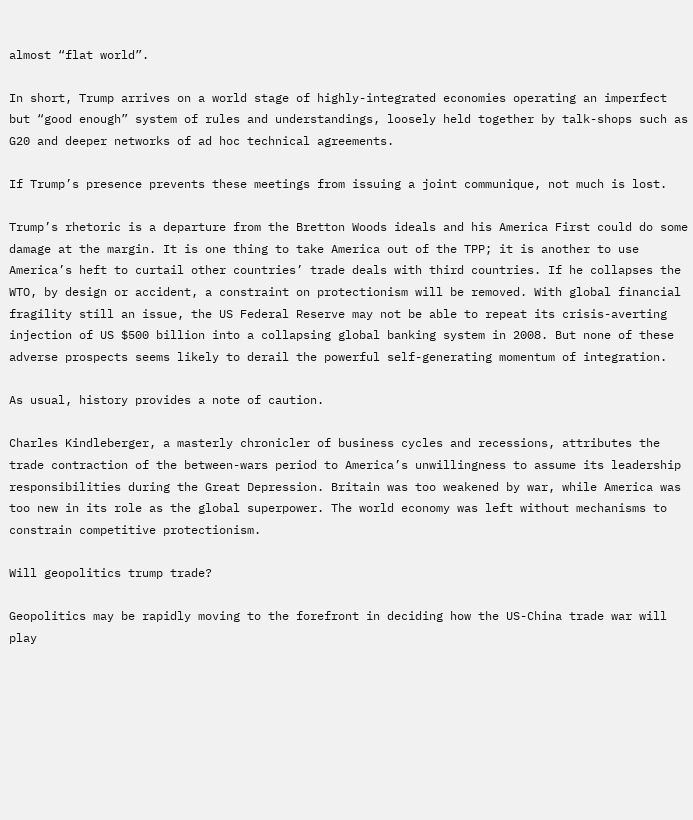almost “flat world”.

In short, Trump arrives on a world stage of highly-integrated economies operating an imperfect but “good enough” system of rules and understandings, loosely held together by talk-shops such as G20 and deeper networks of ad hoc technical agreements.

If Trump’s presence prevents these meetings from issuing a joint communique, not much is lost.

Trump’s rhetoric is a departure from the Bretton Woods ideals and his America First could do some damage at the margin. It is one thing to take America out of the TPP; it is another to use America’s heft to curtail other countries’ trade deals with third countries. If he collapses the WTO, by design or accident, a constraint on protectionism will be removed. With global financial fragility still an issue, the US Federal Reserve may not be able to repeat its crisis-averting injection of US $500 billion into a collapsing global banking system in 2008. But none of these adverse prospects seems likely to derail the powerful self-generating momentum of integration.

As usual, history provides a note of caution.

Charles Kindleberger, a masterly chronicler of business cycles and recessions, attributes the trade contraction of the between-wars period to America’s unwillingness to assume its leadership responsibilities during the Great Depression. Britain was too weakened by war, while America was too new in its role as the global superpower. The world economy was left without mechanisms to constrain competitive protectionism.

Will geopolitics trump trade?

Geopolitics may be rapidly moving to the forefront in deciding how the US-China trade war will play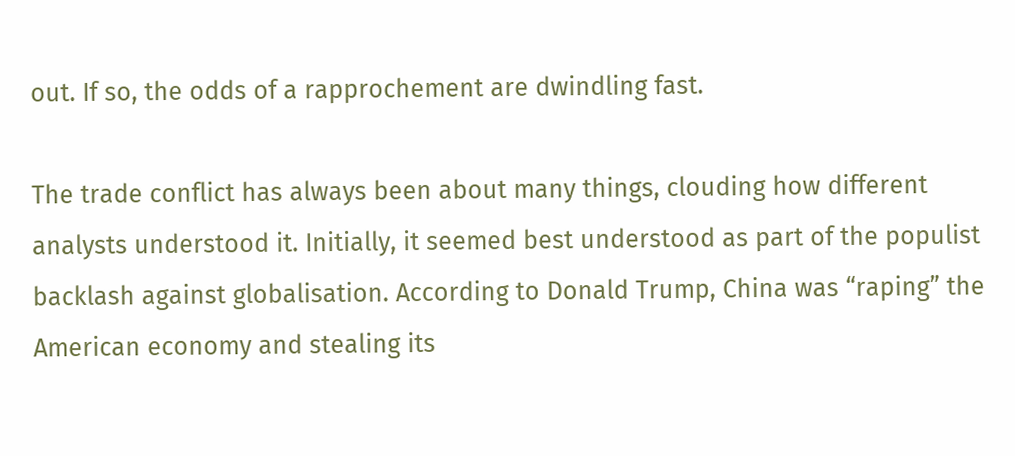out. If so, the odds of a rapprochement are dwindling fast.

The trade conflict has always been about many things, clouding how different analysts understood it. Initially, it seemed best understood as part of the populist backlash against globalisation. According to Donald Trump, China was “raping” the American economy and stealing its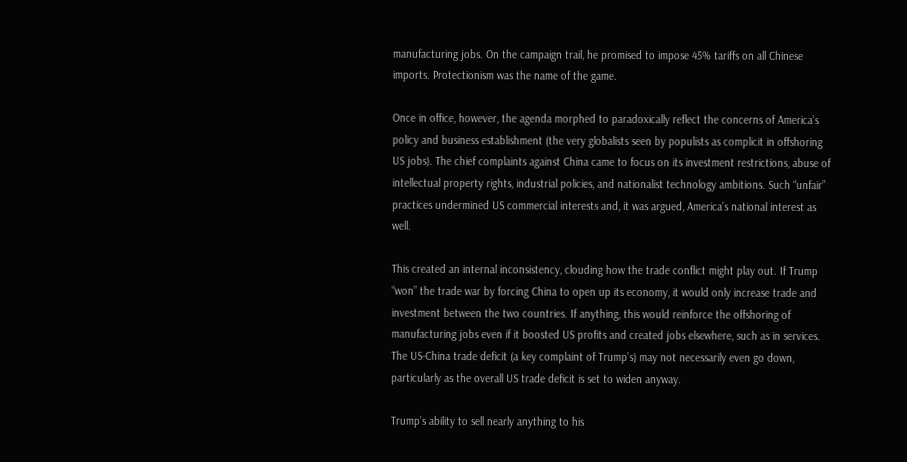manufacturing jobs. On the campaign trail, he promised to impose 45% tariffs on all Chinese imports. Protectionism was the name of the game.

Once in office, however, the agenda morphed to paradoxically reflect the concerns of America’s policy and business establishment (the very globalists seen by populists as complicit in offshoring US jobs). The chief complaints against China came to focus on its investment restrictions, abuse of intellectual property rights, industrial policies, and nationalist technology ambitions. Such “unfair” practices undermined US commercial interests and, it was argued, America’s national interest as well.

This created an internal inconsistency, clouding how the trade conflict might play out. If Trump “won” the trade war by forcing China to open up its economy, it would only increase trade and investment between the two countries. If anything, this would reinforce the offshoring of manufacturing jobs even if it boosted US profits and created jobs elsewhere, such as in services. The US-China trade deficit (a key complaint of Trump’s) may not necessarily even go down, particularly as the overall US trade deficit is set to widen anyway.

Trump’s ability to sell nearly anything to his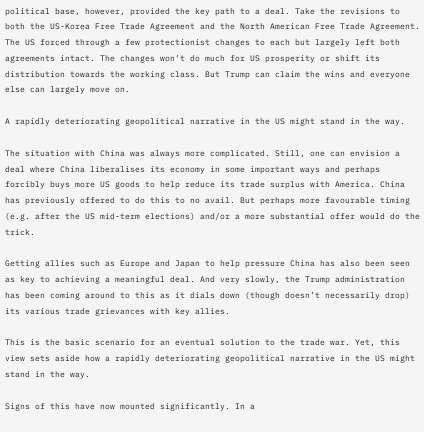political base, however, provided the key path to a deal. Take the revisions to both the US-Korea Free Trade Agreement and the North American Free Trade Agreement. The US forced through a few protectionist changes to each but largely left both agreements intact. The changes won’t do much for US prosperity or shift its distribution towards the working class. But Trump can claim the wins and everyone else can largely move on.

A rapidly deteriorating geopolitical narrative in the US might stand in the way.

The situation with China was always more complicated. Still, one can envision a deal where China liberalises its economy in some important ways and perhaps forcibly buys more US goods to help reduce its trade surplus with America. China has previously offered to do this to no avail. But perhaps more favourable timing (e.g. after the US mid-term elections) and/or a more substantial offer would do the trick.

Getting allies such as Europe and Japan to help pressure China has also been seen as key to achieving a meaningful deal. And very slowly, the Trump administration has been coming around to this as it dials down (though doesn’t necessarily drop) its various trade grievances with key allies.

This is the basic scenario for an eventual solution to the trade war. Yet, this view sets aside how a rapidly deteriorating geopolitical narrative in the US might stand in the way.

Signs of this have now mounted significantly. In a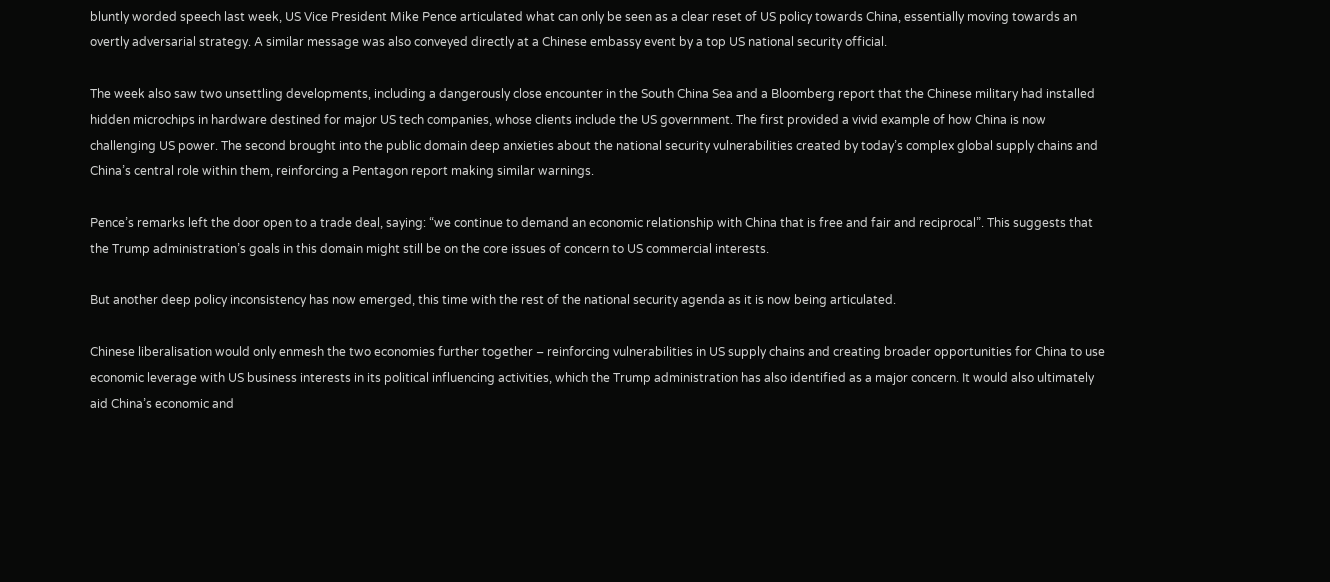bluntly worded speech last week, US Vice President Mike Pence articulated what can only be seen as a clear reset of US policy towards China, essentially moving towards an overtly adversarial strategy. A similar message was also conveyed directly at a Chinese embassy event by a top US national security official.

The week also saw two unsettling developments, including a dangerously close encounter in the South China Sea and a Bloomberg report that the Chinese military had installed hidden microchips in hardware destined for major US tech companies, whose clients include the US government. The first provided a vivid example of how China is now challenging US power. The second brought into the public domain deep anxieties about the national security vulnerabilities created by today’s complex global supply chains and China’s central role within them, reinforcing a Pentagon report making similar warnings.

Pence’s remarks left the door open to a trade deal, saying: “we continue to demand an economic relationship with China that is free and fair and reciprocal”. This suggests that the Trump administration’s goals in this domain might still be on the core issues of concern to US commercial interests.

But another deep policy inconsistency has now emerged, this time with the rest of the national security agenda as it is now being articulated.

Chinese liberalisation would only enmesh the two economies further together – reinforcing vulnerabilities in US supply chains and creating broader opportunities for China to use economic leverage with US business interests in its political influencing activities, which the Trump administration has also identified as a major concern. It would also ultimately aid China’s economic and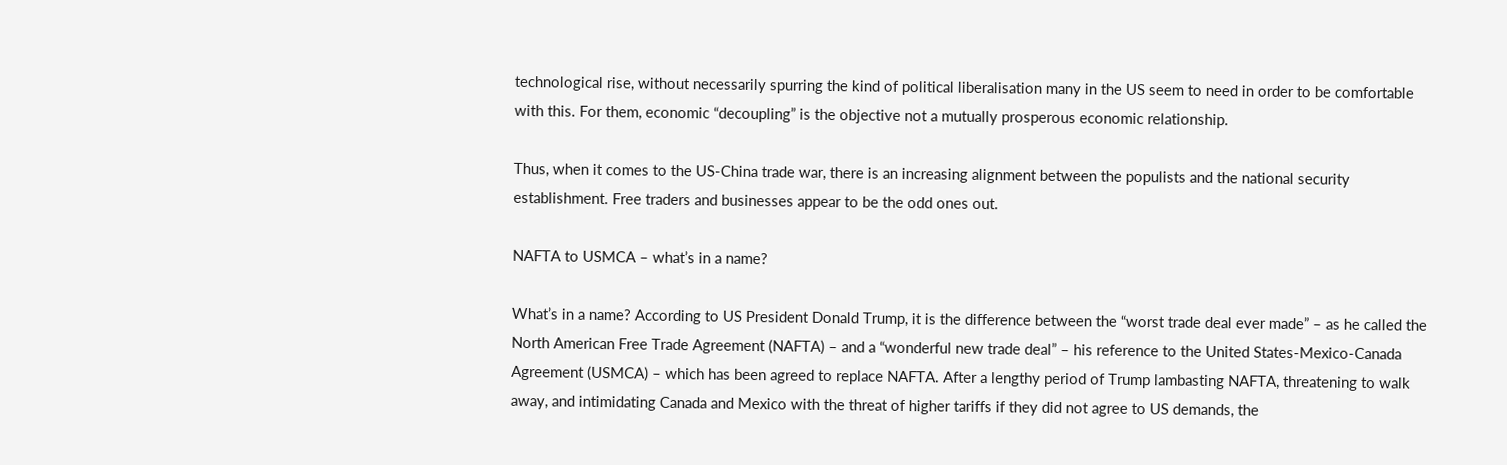technological rise, without necessarily spurring the kind of political liberalisation many in the US seem to need in order to be comfortable with this. For them, economic “decoupling” is the objective not a mutually prosperous economic relationship.

Thus, when it comes to the US-China trade war, there is an increasing alignment between the populists and the national security establishment. Free traders and businesses appear to be the odd ones out.

NAFTA to USMCA – what’s in a name?

What’s in a name? According to US President Donald Trump, it is the difference between the “worst trade deal ever made” – as he called the North American Free Trade Agreement (NAFTA) – and a “wonderful new trade deal” – his reference to the United States-Mexico-Canada Agreement (USMCA) – which has been agreed to replace NAFTA. After a lengthy period of Trump lambasting NAFTA, threatening to walk away, and intimidating Canada and Mexico with the threat of higher tariffs if they did not agree to US demands, the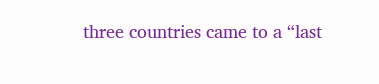three countries came to a “last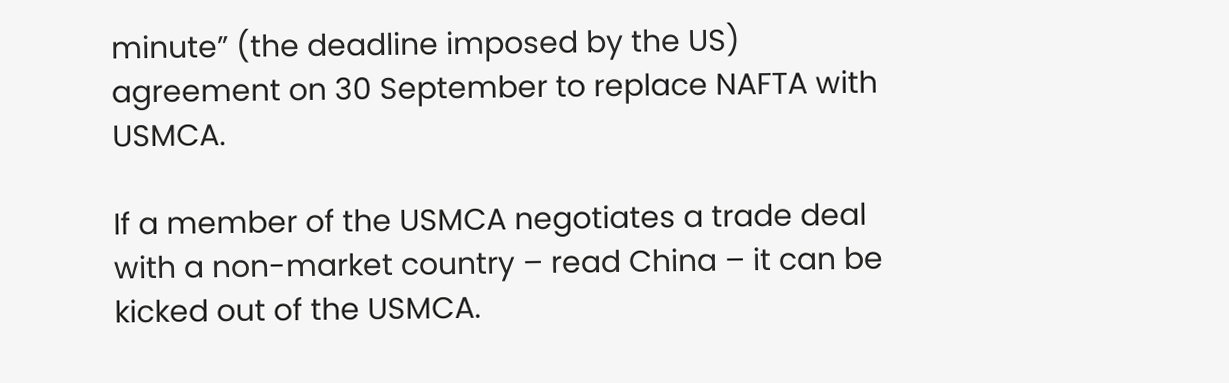minute” (the deadline imposed by the US) agreement on 30 September to replace NAFTA with USMCA.

If a member of the USMCA negotiates a trade deal with a non-market country – read China – it can be kicked out of the USMCA.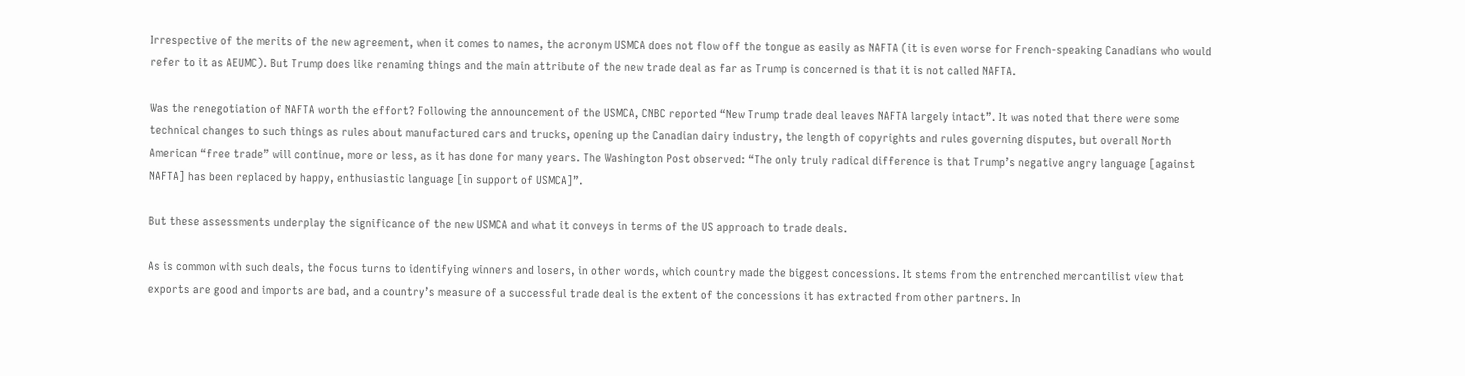Irrespective of the merits of the new agreement, when it comes to names, the acronym USMCA does not flow off the tongue as easily as NAFTA (it is even worse for French-speaking Canadians who would refer to it as AEUMC). But Trump does like renaming things and the main attribute of the new trade deal as far as Trump is concerned is that it is not called NAFTA.

Was the renegotiation of NAFTA worth the effort? Following the announcement of the USMCA, CNBC reported “New Trump trade deal leaves NAFTA largely intact”. It was noted that there were some technical changes to such things as rules about manufactured cars and trucks, opening up the Canadian dairy industry, the length of copyrights and rules governing disputes, but overall North American “free trade” will continue, more or less, as it has done for many years. The Washington Post observed: “The only truly radical difference is that Trump’s negative angry language [against NAFTA] has been replaced by happy, enthusiastic language [in support of USMCA]”.

But these assessments underplay the significance of the new USMCA and what it conveys in terms of the US approach to trade deals.

As is common with such deals, the focus turns to identifying winners and losers, in other words, which country made the biggest concessions. It stems from the entrenched mercantilist view that exports are good and imports are bad, and a country’s measure of a successful trade deal is the extent of the concessions it has extracted from other partners. In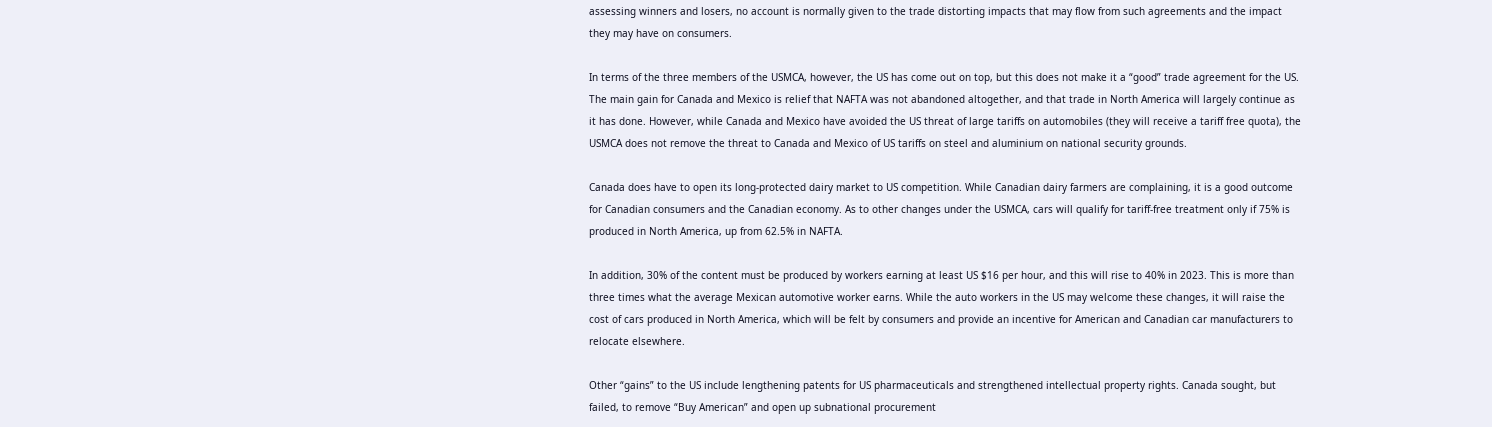assessing winners and losers, no account is normally given to the trade distorting impacts that may flow from such agreements and the impact they may have on consumers.

In terms of the three members of the USMCA, however, the US has come out on top, but this does not make it a “good” trade agreement for the US. The main gain for Canada and Mexico is relief that NAFTA was not abandoned altogether, and that trade in North America will largely continue as it has done. However, while Canada and Mexico have avoided the US threat of large tariffs on automobiles (they will receive a tariff free quota), the USMCA does not remove the threat to Canada and Mexico of US tariffs on steel and aluminium on national security grounds.

Canada does have to open its long-protected dairy market to US competition. While Canadian dairy farmers are complaining, it is a good outcome for Canadian consumers and the Canadian economy. As to other changes under the USMCA, cars will qualify for tariff-free treatment only if 75% is produced in North America, up from 62.5% in NAFTA.

In addition, 30% of the content must be produced by workers earning at least US $16 per hour, and this will rise to 40% in 2023. This is more than three times what the average Mexican automotive worker earns. While the auto workers in the US may welcome these changes, it will raise the cost of cars produced in North America, which will be felt by consumers and provide an incentive for American and Canadian car manufacturers to relocate elsewhere.

Other “gains” to the US include lengthening patents for US pharmaceuticals and strengthened intellectual property rights. Canada sought, but failed, to remove “Buy American” and open up subnational procurement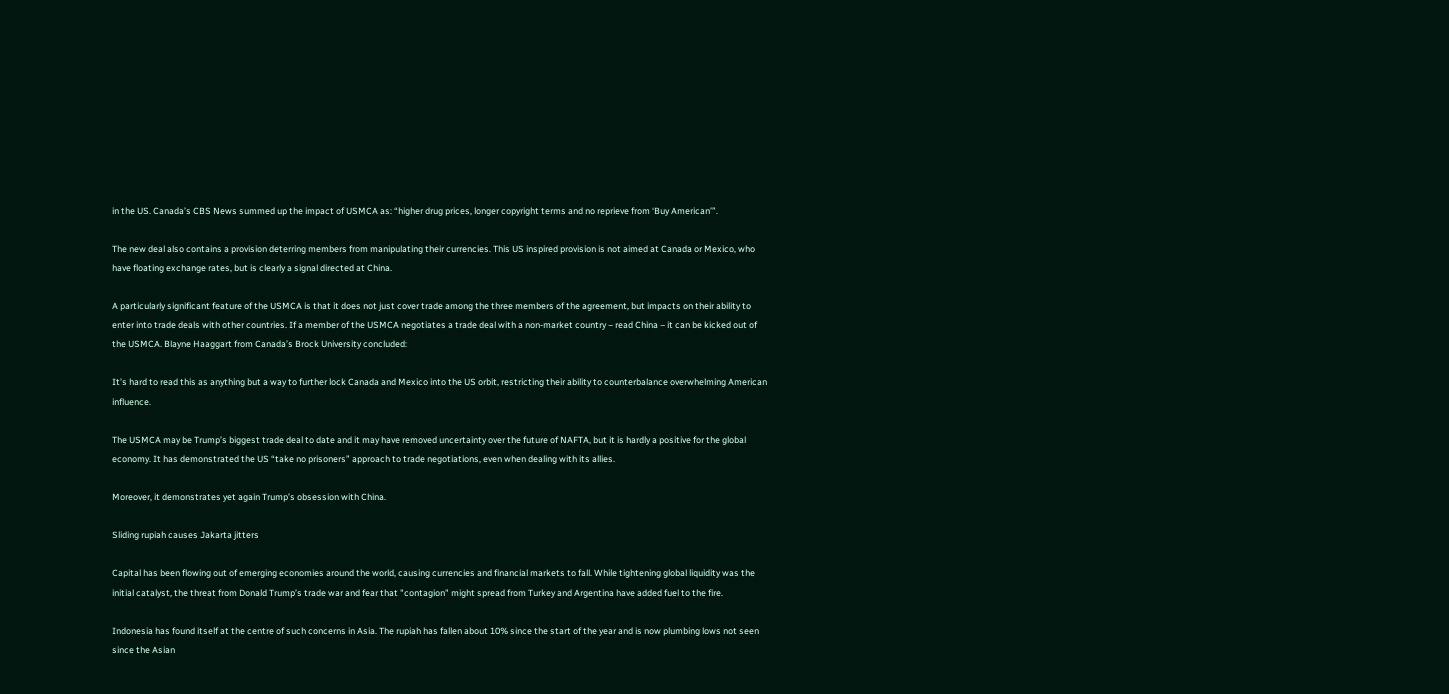in the US. Canada’s CBS News summed up the impact of USMCA as: “higher drug prices, longer copyright terms and no reprieve from ‘Buy American’”.

The new deal also contains a provision deterring members from manipulating their currencies. This US inspired provision is not aimed at Canada or Mexico, who have floating exchange rates, but is clearly a signal directed at China.

A particularly significant feature of the USMCA is that it does not just cover trade among the three members of the agreement, but impacts on their ability to enter into trade deals with other countries. If a member of the USMCA negotiates a trade deal with a non-market country – read China – it can be kicked out of the USMCA. Blayne Haaggart from Canada’s Brock University concluded:

It’s hard to read this as anything but a way to further lock Canada and Mexico into the US orbit, restricting their ability to counterbalance overwhelming American influence.

The USMCA may be Trump’s biggest trade deal to date and it may have removed uncertainty over the future of NAFTA, but it is hardly a positive for the global economy. It has demonstrated the US “take no prisoners” approach to trade negotiations, even when dealing with its allies.

Moreover, it demonstrates yet again Trump’s obsession with China.

Sliding rupiah causes Jakarta jitters

Capital has been flowing out of emerging economies around the world, causing currencies and financial markets to fall. While tightening global liquidity was the initial catalyst, the threat from Donald Trump’s trade war and fear that "contagion" might spread from Turkey and Argentina have added fuel to the fire.

Indonesia has found itself at the centre of such concerns in Asia. The rupiah has fallen about 10% since the start of the year and is now plumbing lows not seen since the Asian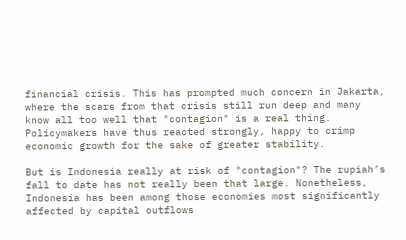financial crisis. This has prompted much concern in Jakarta, where the scars from that crisis still run deep and many know all too well that "contagion" is a real thing. Policymakers have thus reacted strongly, happy to crimp economic growth for the sake of greater stability.

But is Indonesia really at risk of "contagion"? The rupiah’s fall to date has not really been that large. Nonetheless, Indonesia has been among those economies most significantly affected by capital outflows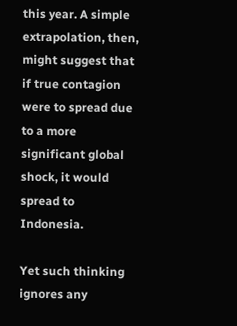this year. A simple extrapolation, then, might suggest that if true contagion were to spread due to a more significant global shock, it would spread to Indonesia.

Yet such thinking ignores any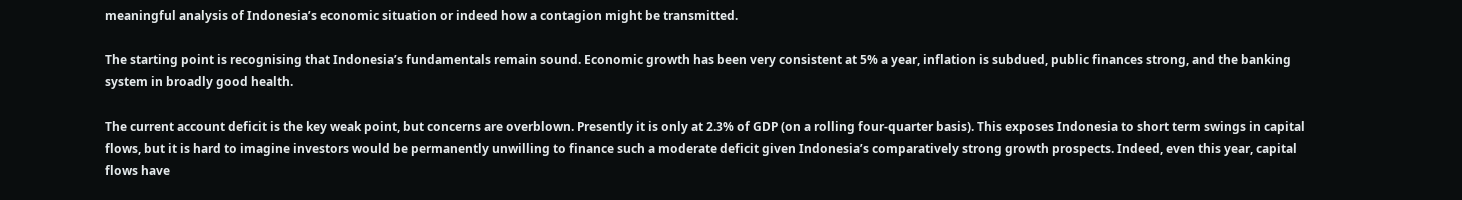meaningful analysis of Indonesia’s economic situation or indeed how a contagion might be transmitted.

The starting point is recognising that Indonesia’s fundamentals remain sound. Economic growth has been very consistent at 5% a year, inflation is subdued, public finances strong, and the banking system in broadly good health.

The current account deficit is the key weak point, but concerns are overblown. Presently it is only at 2.3% of GDP (on a rolling four-quarter basis). This exposes Indonesia to short term swings in capital flows, but it is hard to imagine investors would be permanently unwilling to finance such a moderate deficit given Indonesia’s comparatively strong growth prospects. Indeed, even this year, capital flows have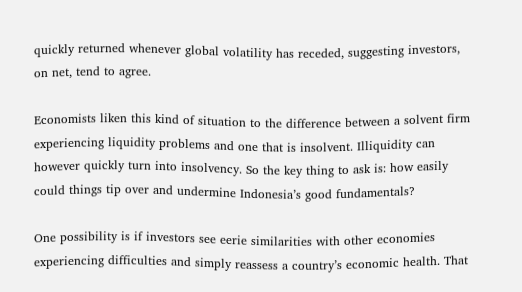quickly returned whenever global volatility has receded, suggesting investors, on net, tend to agree.

Economists liken this kind of situation to the difference between a solvent firm experiencing liquidity problems and one that is insolvent. Illiquidity can however quickly turn into insolvency. So the key thing to ask is: how easily could things tip over and undermine Indonesia’s good fundamentals?

One possibility is if investors see eerie similarities with other economies experiencing difficulties and simply reassess a country’s economic health. That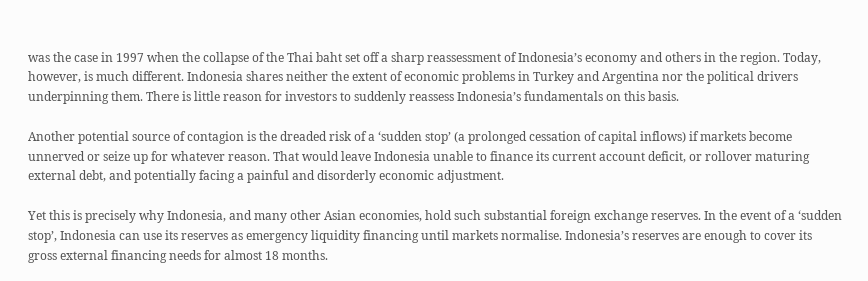was the case in 1997 when the collapse of the Thai baht set off a sharp reassessment of Indonesia’s economy and others in the region. Today, however, is much different. Indonesia shares neither the extent of economic problems in Turkey and Argentina nor the political drivers underpinning them. There is little reason for investors to suddenly reassess Indonesia’s fundamentals on this basis.

Another potential source of contagion is the dreaded risk of a ‘sudden stop’ (a prolonged cessation of capital inflows) if markets become unnerved or seize up for whatever reason. That would leave Indonesia unable to finance its current account deficit, or rollover maturing external debt, and potentially facing a painful and disorderly economic adjustment.

Yet this is precisely why Indonesia, and many other Asian economies, hold such substantial foreign exchange reserves. In the event of a ‘sudden stop’, Indonesia can use its reserves as emergency liquidity financing until markets normalise. Indonesia’s reserves are enough to cover its gross external financing needs for almost 18 months.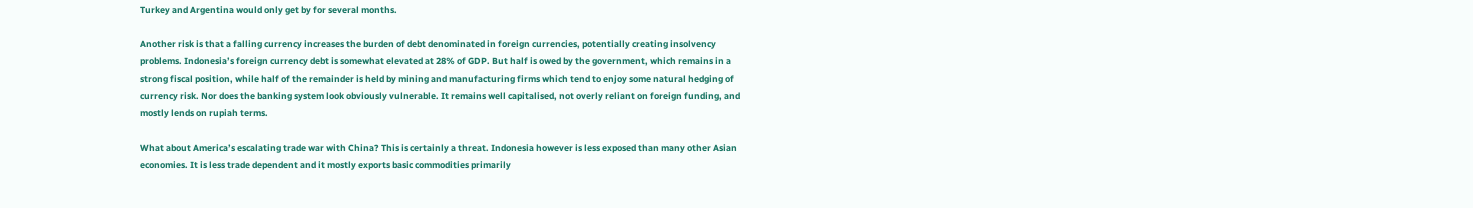Turkey and Argentina would only get by for several months.

Another risk is that a falling currency increases the burden of debt denominated in foreign currencies, potentially creating insolvency problems. Indonesia’s foreign currency debt is somewhat elevated at 28% of GDP. But half is owed by the government, which remains in a strong fiscal position, while half of the remainder is held by mining and manufacturing firms which tend to enjoy some natural hedging of currency risk. Nor does the banking system look obviously vulnerable. It remains well capitalised, not overly reliant on foreign funding, and mostly lends on rupiah terms.

What about America’s escalating trade war with China? This is certainly a threat. Indonesia however is less exposed than many other Asian economies. It is less trade dependent and it mostly exports basic commodities primarily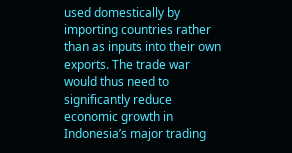used domestically by importing countries rather than as inputs into their own exports. The trade war would thus need to significantly reduce economic growth in Indonesia’s major trading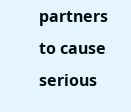partners to cause serious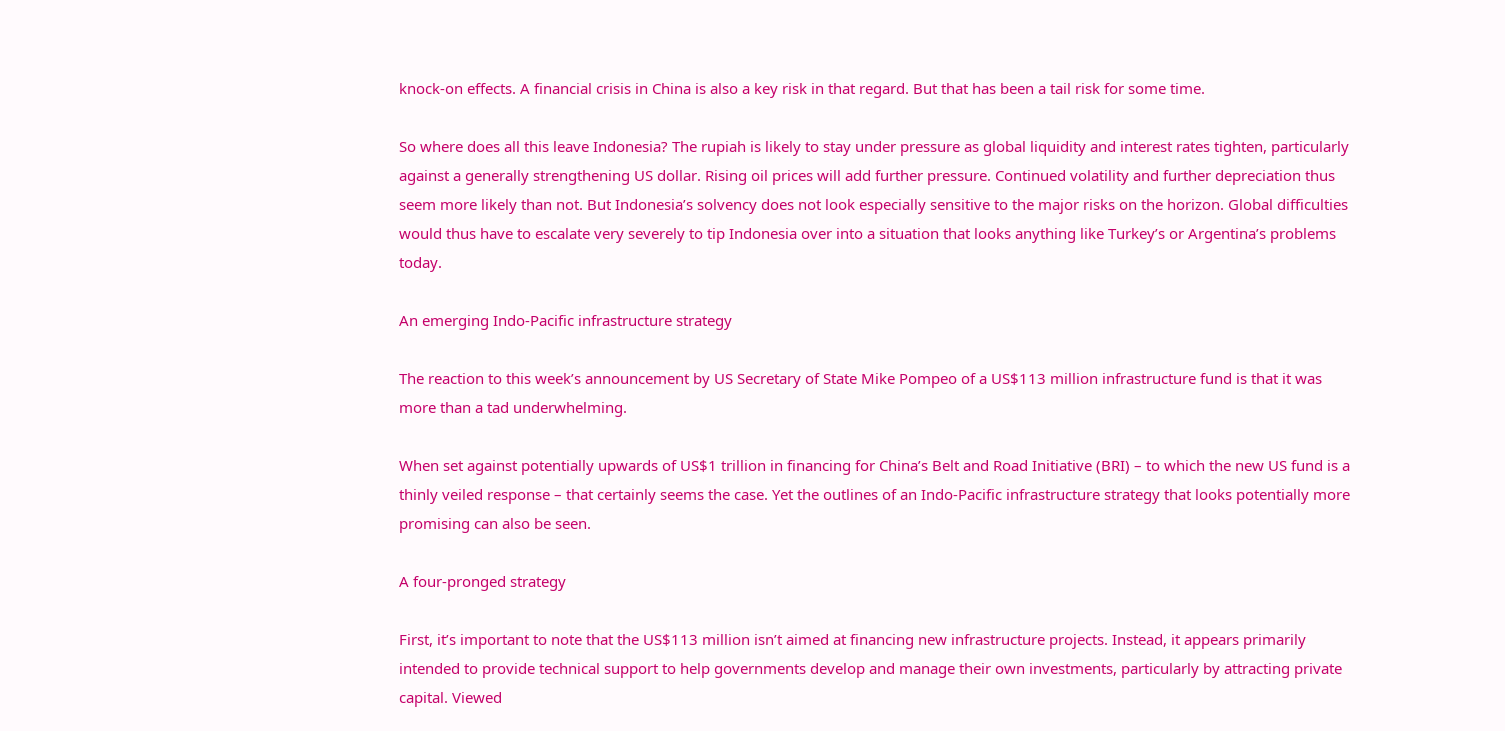knock-on effects. A financial crisis in China is also a key risk in that regard. But that has been a tail risk for some time.

So where does all this leave Indonesia? The rupiah is likely to stay under pressure as global liquidity and interest rates tighten, particularly against a generally strengthening US dollar. Rising oil prices will add further pressure. Continued volatility and further depreciation thus seem more likely than not. But Indonesia’s solvency does not look especially sensitive to the major risks on the horizon. Global difficulties would thus have to escalate very severely to tip Indonesia over into a situation that looks anything like Turkey’s or Argentina’s problems today.

An emerging Indo-Pacific infrastructure strategy

The reaction to this week’s announcement by US Secretary of State Mike Pompeo of a US$113 million infrastructure fund is that it was more than a tad underwhelming.

When set against potentially upwards of US$1 trillion in financing for China’s Belt and Road Initiative (BRI) – to which the new US fund is a thinly veiled response – that certainly seems the case. Yet the outlines of an Indo-Pacific infrastructure strategy that looks potentially more promising can also be seen.

A four-pronged strategy

First, it’s important to note that the US$113 million isn’t aimed at financing new infrastructure projects. Instead, it appears primarily intended to provide technical support to help governments develop and manage their own investments, particularly by attracting private capital. Viewed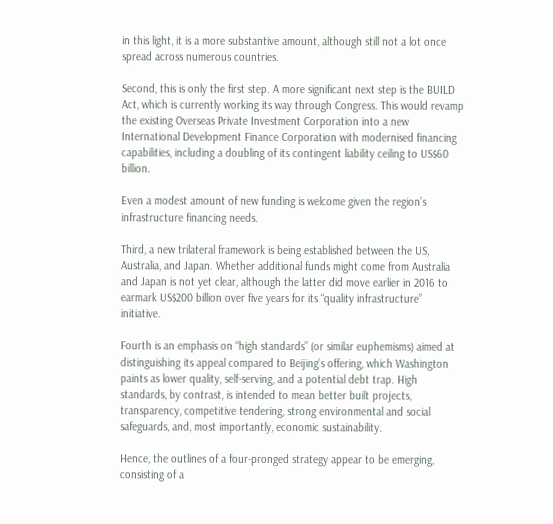in this light, it is a more substantive amount, although still not a lot once spread across numerous countries.

Second, this is only the first step. A more significant next step is the BUILD Act, which is currently working its way through Congress. This would revamp the existing Overseas Private Investment Corporation into a new International Development Finance Corporation with modernised financing capabilities, including a doubling of its contingent liability ceiling to US$60 billion.

Even a modest amount of new funding is welcome given the region’s infrastructure financing needs.

Third, a new trilateral framework is being established between the US, Australia, and Japan. Whether additional funds might come from Australia and Japan is not yet clear, although the latter did move earlier in 2016 to earmark US$200 billion over five years for its “quality infrastructure” initiative.

Fourth is an emphasis on “high standards” (or similar euphemisms) aimed at distinguishing its appeal compared to Beijing’s offering, which Washington paints as lower quality, self-serving, and a potential debt trap. High standards, by contrast, is intended to mean better built projects, transparency, competitive tendering, strong environmental and social safeguards, and, most importantly, economic sustainability.

Hence, the outlines of a four-pronged strategy appear to be emerging, consisting of a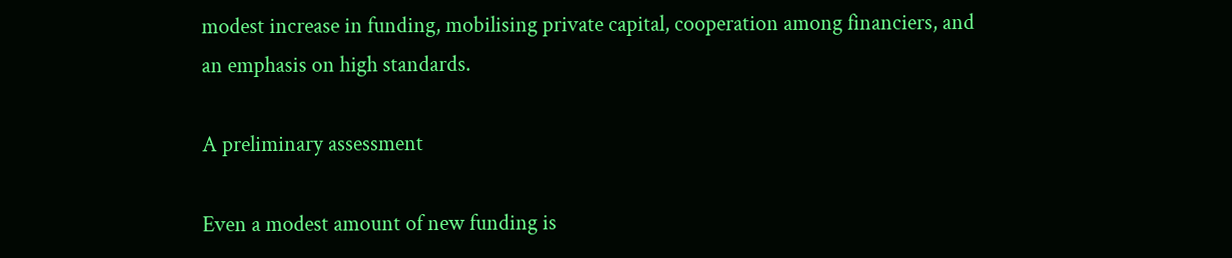modest increase in funding, mobilising private capital, cooperation among financiers, and an emphasis on high standards.

A preliminary assessment

Even a modest amount of new funding is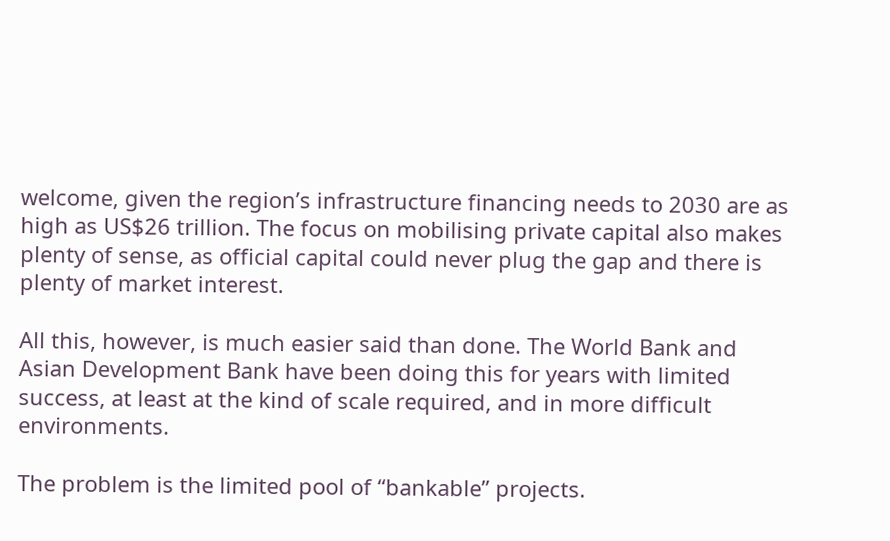welcome, given the region’s infrastructure financing needs to 2030 are as high as US$26 trillion. The focus on mobilising private capital also makes plenty of sense, as official capital could never plug the gap and there is plenty of market interest.

All this, however, is much easier said than done. The World Bank and Asian Development Bank have been doing this for years with limited success, at least at the kind of scale required, and in more difficult environments.

The problem is the limited pool of “bankable” projects.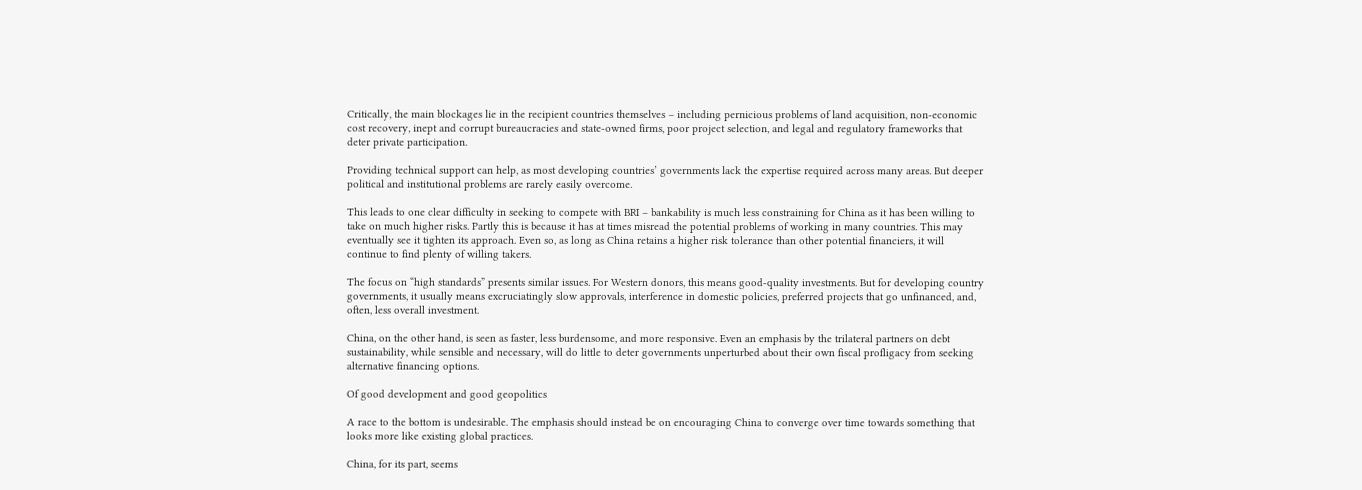Critically, the main blockages lie in the recipient countries themselves – including pernicious problems of land acquisition, non-economic cost recovery, inept and corrupt bureaucracies and state-owned firms, poor project selection, and legal and regulatory frameworks that deter private participation.

Providing technical support can help, as most developing countries’ governments lack the expertise required across many areas. But deeper political and institutional problems are rarely easily overcome.

This leads to one clear difficulty in seeking to compete with BRI – bankability is much less constraining for China as it has been willing to take on much higher risks. Partly this is because it has at times misread the potential problems of working in many countries. This may eventually see it tighten its approach. Even so, as long as China retains a higher risk tolerance than other potential financiers, it will continue to find plenty of willing takers.

The focus on “high standards” presents similar issues. For Western donors, this means good-quality investments. But for developing country governments, it usually means excruciatingly slow approvals, interference in domestic policies, preferred projects that go unfinanced, and, often, less overall investment.

China, on the other hand, is seen as faster, less burdensome, and more responsive. Even an emphasis by the trilateral partners on debt sustainability, while sensible and necessary, will do little to deter governments unperturbed about their own fiscal profligacy from seeking alternative financing options.

Of good development and good geopolitics

A race to the bottom is undesirable. The emphasis should instead be on encouraging China to converge over time towards something that looks more like existing global practices.

China, for its part, seems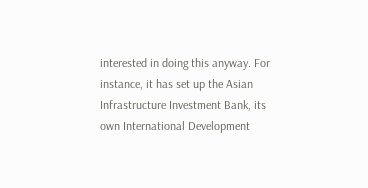interested in doing this anyway. For instance, it has set up the Asian Infrastructure Investment Bank, its own International Development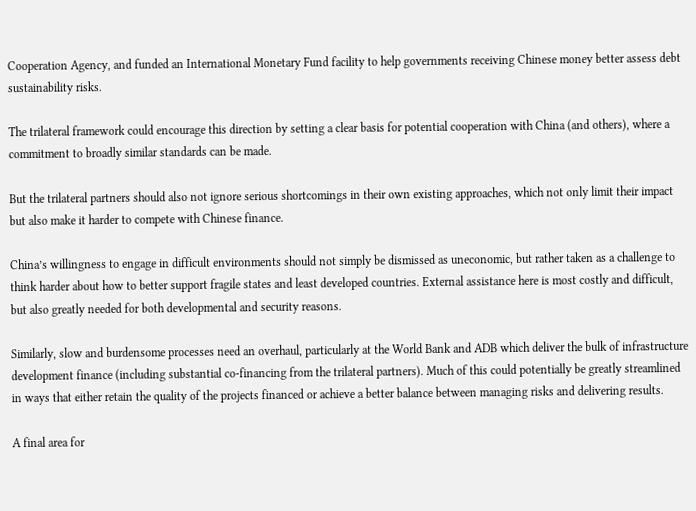Cooperation Agency, and funded an International Monetary Fund facility to help governments receiving Chinese money better assess debt sustainability risks.

The trilateral framework could encourage this direction by setting a clear basis for potential cooperation with China (and others), where a commitment to broadly similar standards can be made.

But the trilateral partners should also not ignore serious shortcomings in their own existing approaches, which not only limit their impact but also make it harder to compete with Chinese finance.

China’s willingness to engage in difficult environments should not simply be dismissed as uneconomic, but rather taken as a challenge to think harder about how to better support fragile states and least developed countries. External assistance here is most costly and difficult, but also greatly needed for both developmental and security reasons.

Similarly, slow and burdensome processes need an overhaul, particularly at the World Bank and ADB which deliver the bulk of infrastructure development finance (including substantial co-financing from the trilateral partners). Much of this could potentially be greatly streamlined in ways that either retain the quality of the projects financed or achieve a better balance between managing risks and delivering results.

A final area for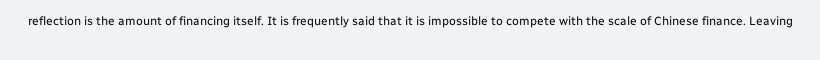reflection is the amount of financing itself. It is frequently said that it is impossible to compete with the scale of Chinese finance. Leaving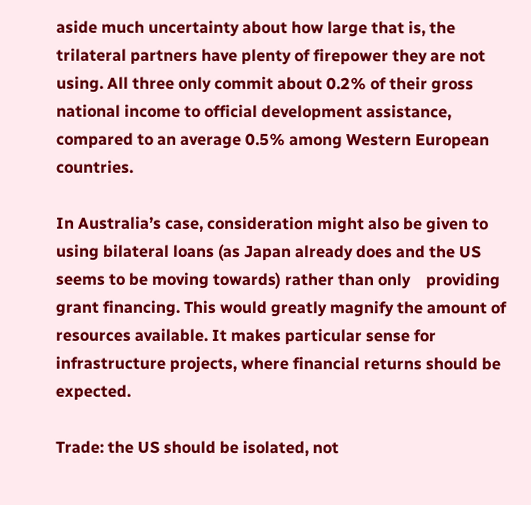aside much uncertainty about how large that is, the trilateral partners have plenty of firepower they are not using. All three only commit about 0.2% of their gross national income to official development assistance, compared to an average 0.5% among Western European countries.

In Australia’s case, consideration might also be given to using bilateral loans (as Japan already does and the US seems to be moving towards) rather than only    providing grant financing. This would greatly magnify the amount of resources available. It makes particular sense for infrastructure projects, where financial returns should be expected.

Trade: the US should be isolated, not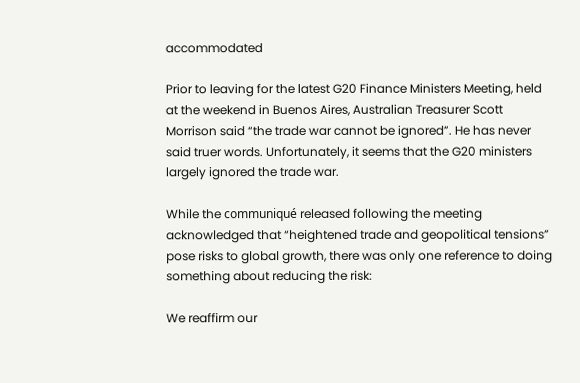accommodated

Prior to leaving for the latest G20 Finance Ministers Meeting, held at the weekend in Buenos Aires, Australian Treasurer Scott Morrison said “the trade war cannot be ignored”. He has never said truer words. Unfortunately, it seems that the G20 ministers largely ignored the trade war.

While the communiqué released following the meeting acknowledged that “heightened trade and geopolitical tensions” pose risks to global growth, there was only one reference to doing something about reducing the risk:

We reaffirm our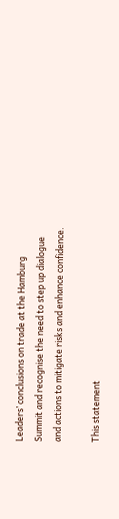Leaders’ conclusions on trade at the Hamburg Summit and recognise the need to step up dialogue and actions to mitigate risks and enhance confidence.

This statement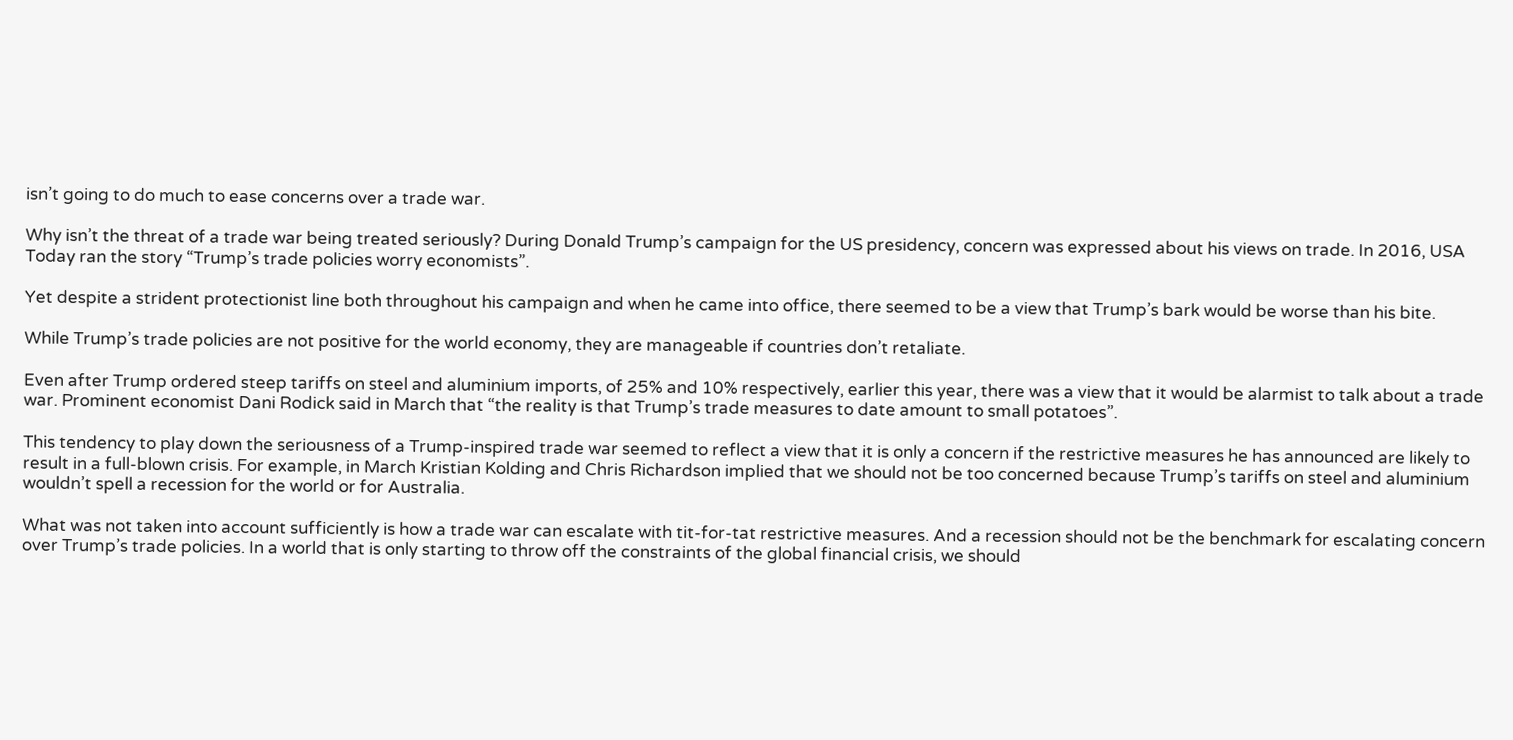isn’t going to do much to ease concerns over a trade war.

Why isn’t the threat of a trade war being treated seriously? During Donald Trump’s campaign for the US presidency, concern was expressed about his views on trade. In 2016, USA Today ran the story “Trump’s trade policies worry economists”.

Yet despite a strident protectionist line both throughout his campaign and when he came into office, there seemed to be a view that Trump’s bark would be worse than his bite.

While Trump’s trade policies are not positive for the world economy, they are manageable if countries don’t retaliate.

Even after Trump ordered steep tariffs on steel and aluminium imports, of 25% and 10% respectively, earlier this year, there was a view that it would be alarmist to talk about a trade war. Prominent economist Dani Rodick said in March that “the reality is that Trump’s trade measures to date amount to small potatoes”.

This tendency to play down the seriousness of a Trump-inspired trade war seemed to reflect a view that it is only a concern if the restrictive measures he has announced are likely to result in a full-blown crisis. For example, in March Kristian Kolding and Chris Richardson implied that we should not be too concerned because Trump’s tariffs on steel and aluminium wouldn’t spell a recession for the world or for Australia.

What was not taken into account sufficiently is how a trade war can escalate with tit-for-tat restrictive measures. And a recession should not be the benchmark for escalating concern over Trump’s trade policies. In a world that is only starting to throw off the constraints of the global financial crisis, we should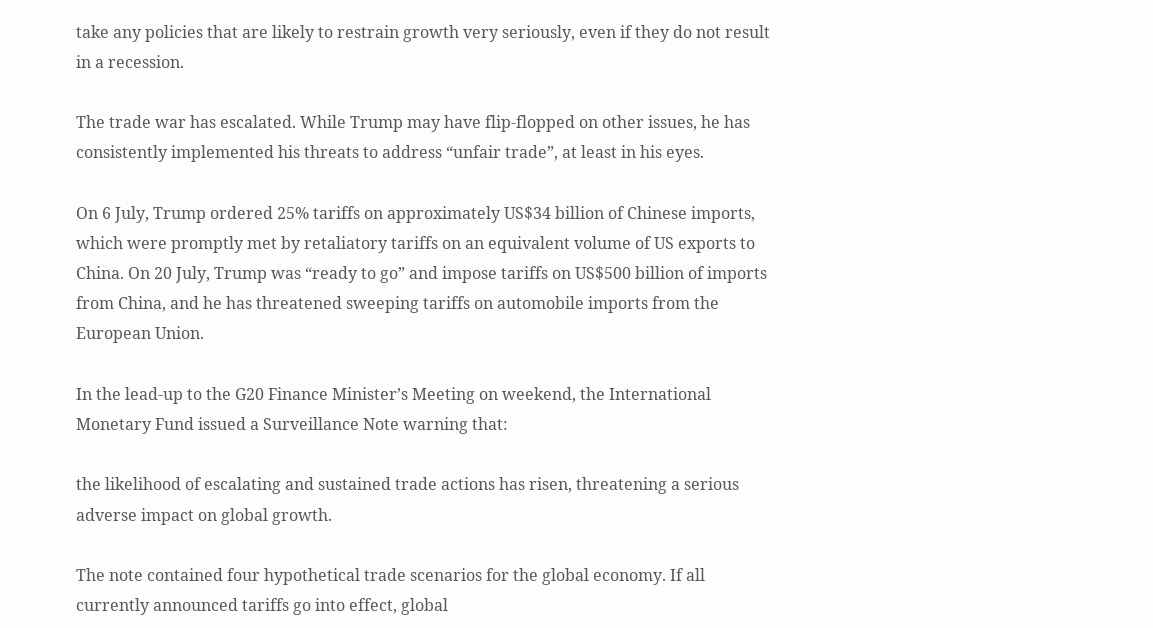take any policies that are likely to restrain growth very seriously, even if they do not result in a recession.

The trade war has escalated. While Trump may have flip-flopped on other issues, he has consistently implemented his threats to address “unfair trade”, at least in his eyes.

On 6 July, Trump ordered 25% tariffs on approximately US$34 billion of Chinese imports, which were promptly met by retaliatory tariffs on an equivalent volume of US exports to China. On 20 July, Trump was “ready to go” and impose tariffs on US$500 billion of imports from China, and he has threatened sweeping tariffs on automobile imports from the European Union.

In the lead-up to the G20 Finance Minister’s Meeting on weekend, the International Monetary Fund issued a Surveillance Note warning that:

the likelihood of escalating and sustained trade actions has risen, threatening a serious adverse impact on global growth.

The note contained four hypothetical trade scenarios for the global economy. If all currently announced tariffs go into effect, global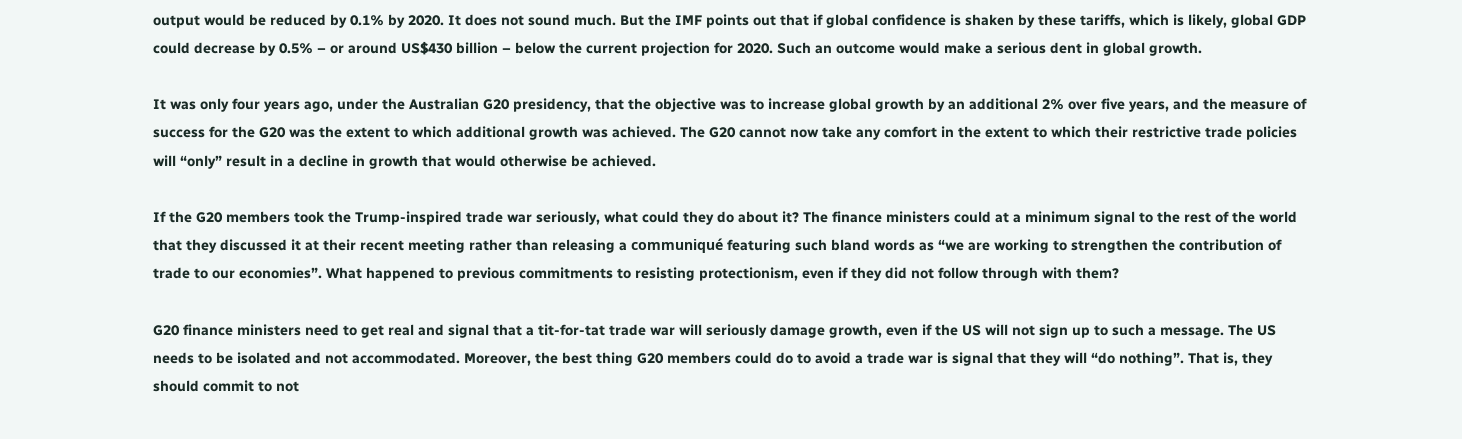output would be reduced by 0.1% by 2020. It does not sound much. But the IMF points out that if global confidence is shaken by these tariffs, which is likely, global GDP could decrease by 0.5% – or around US$430 billion – below the current projection for 2020. Such an outcome would make a serious dent in global growth.

It was only four years ago, under the Australian G20 presidency, that the objective was to increase global growth by an additional 2% over five years, and the measure of success for the G20 was the extent to which additional growth was achieved. The G20 cannot now take any comfort in the extent to which their restrictive trade policies will “only” result in a decline in growth that would otherwise be achieved.

If the G20 members took the Trump-inspired trade war seriously, what could they do about it? The finance ministers could at a minimum signal to the rest of the world that they discussed it at their recent meeting rather than releasing a communiqué featuring such bland words as “we are working to strengthen the contribution of trade to our economies”. What happened to previous commitments to resisting protectionism, even if they did not follow through with them?

G20 finance ministers need to get real and signal that a tit-for-tat trade war will seriously damage growth, even if the US will not sign up to such a message. The US needs to be isolated and not accommodated. Moreover, the best thing G20 members could do to avoid a trade war is signal that they will “do nothing”. That is, they should commit to not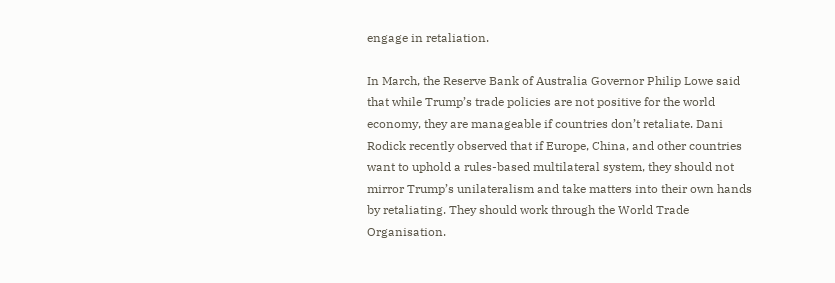engage in retaliation.

In March, the Reserve Bank of Australia Governor Philip Lowe said that while Trump’s trade policies are not positive for the world economy, they are manageable if countries don’t retaliate. Dani Rodick recently observed that if Europe, China, and other countries want to uphold a rules-based multilateral system, they should not mirror Trump’s unilateralism and take matters into their own hands by retaliating. They should work through the World Trade Organisation.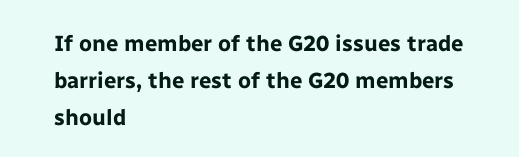If one member of the G20 issues trade barriers, the rest of the G20 members should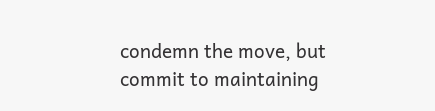condemn the move, but commit to maintaining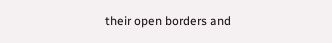their open borders and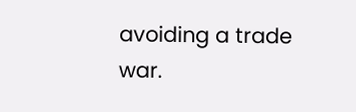avoiding a trade war.